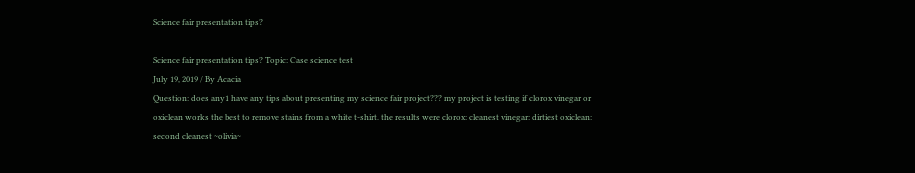Science fair presentation tips?

Science fair presentation tips? Topic: Case science test
July 19, 2019 / By Acacia
Question: does any1 have any tips about presenting my science fair project??? my project is testing if clorox vinegar or oxiclean works the best to remove stains from a white t-shirt. the results were clorox: cleanest vinegar: dirtiest oxiclean: second cleanest ~olivia~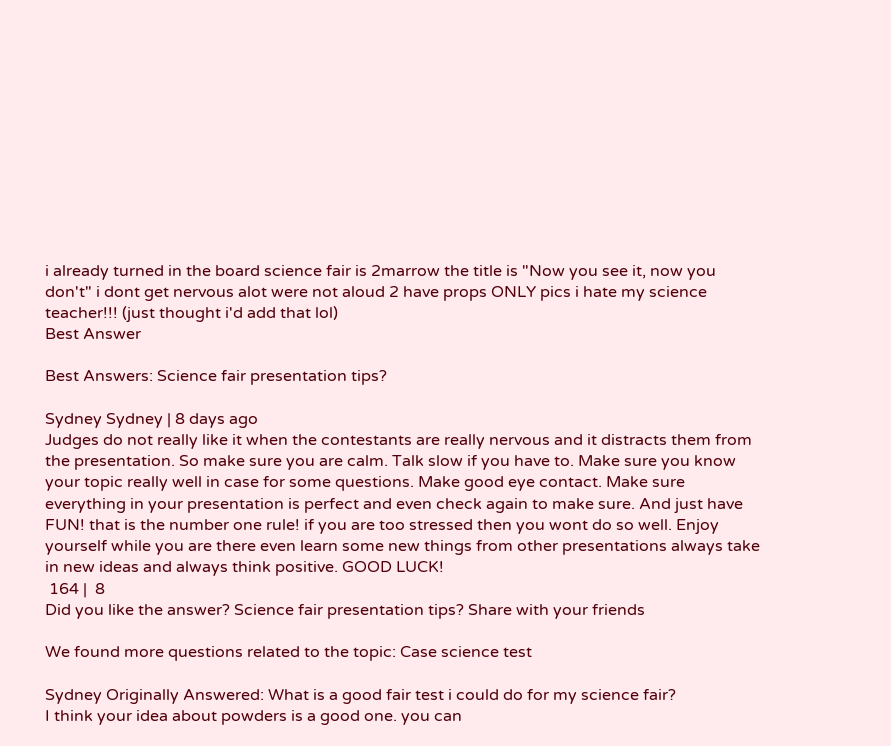i already turned in the board science fair is 2marrow the title is "Now you see it, now you don't" i dont get nervous alot were not aloud 2 have props ONLY pics i hate my science teacher!!! (just thought i'd add that lol)
Best Answer

Best Answers: Science fair presentation tips?

Sydney Sydney | 8 days ago
Judges do not really like it when the contestants are really nervous and it distracts them from the presentation. So make sure you are calm. Talk slow if you have to. Make sure you know your topic really well in case for some questions. Make good eye contact. Make sure everything in your presentation is perfect and even check again to make sure. And just have FUN! that is the number one rule! if you are too stressed then you wont do so well. Enjoy yourself while you are there even learn some new things from other presentations always take in new ideas and always think positive. GOOD LUCK!
 164 |  8
Did you like the answer? Science fair presentation tips? Share with your friends

We found more questions related to the topic: Case science test

Sydney Originally Answered: What is a good fair test i could do for my science fair?
I think your idea about powders is a good one. you can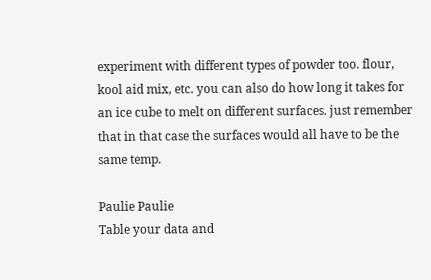experiment with different types of powder too. flour, kool aid mix, etc. you can also do how long it takes for an ice cube to melt on different surfaces. just remember that in that case the surfaces would all have to be the same temp.

Paulie Paulie
Table your data and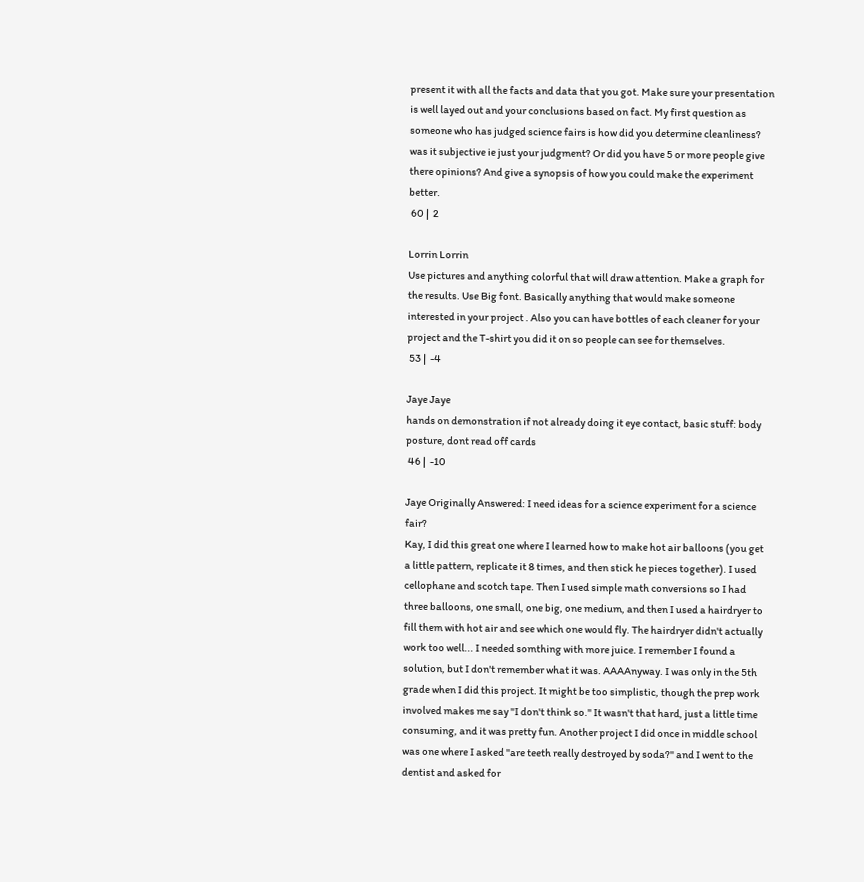present it with all the facts and data that you got. Make sure your presentation is well layed out and your conclusions based on fact. My first question as someone who has judged science fairs is how did you determine cleanliness? was it subjective ie just your judgment? Or did you have 5 or more people give there opinions? And give a synopsis of how you could make the experiment better.
 60 |  2

Lorrin Lorrin
Use pictures and anything colorful that will draw attention. Make a graph for the results. Use Big font. Basically anything that would make someone interested in your project . Also you can have bottles of each cleaner for your project and the T-shirt you did it on so people can see for themselves.
 53 |  -4

Jaye Jaye
hands on demonstration if not already doing it eye contact, basic stuff: body posture, dont read off cards
 46 |  -10

Jaye Originally Answered: I need ideas for a science experiment for a science fair?
Kay, I did this great one where I learned how to make hot air balloons (you get a little pattern, replicate it 8 times, and then stick he pieces together). I used cellophane and scotch tape. Then I used simple math conversions so I had three balloons, one small, one big, one medium, and then I used a hairdryer to fill them with hot air and see which one would fly. The hairdryer didn't actually work too well... I needed somthing with more juice. I remember I found a solution, but I don't remember what it was. AAAAnyway. I was only in the 5th grade when I did this project. It might be too simplistic, though the prep work involved makes me say "I don't think so." It wasn't that hard, just a little time consuming, and it was pretty fun. Another project I did once in middle school was one where I asked "are teeth really destroyed by soda?" and I went to the dentist and asked for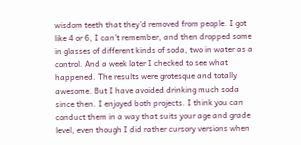wisdom teeth that they'd removed from people. I got like 4 or 6, I can't remember, and then dropped some in glasses of different kinds of soda, two in water as a control. And a week later I checked to see what happened. The results were grotesque and totally awesome. But I have avoided drinking much soda since then. I enjoyed both projects. I think you can conduct them in a way that suits your age and grade level, even though I did rather cursory versions when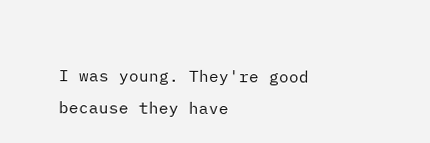I was young. They're good because they have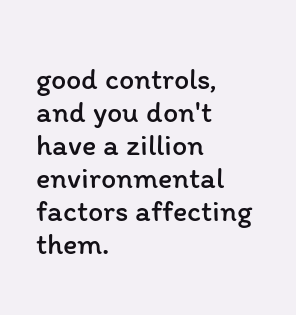good controls, and you don't have a zillion environmental factors affecting them.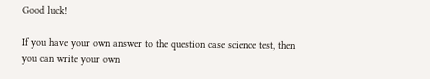Good luck!

If you have your own answer to the question case science test, then you can write your own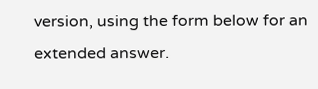version, using the form below for an extended answer.